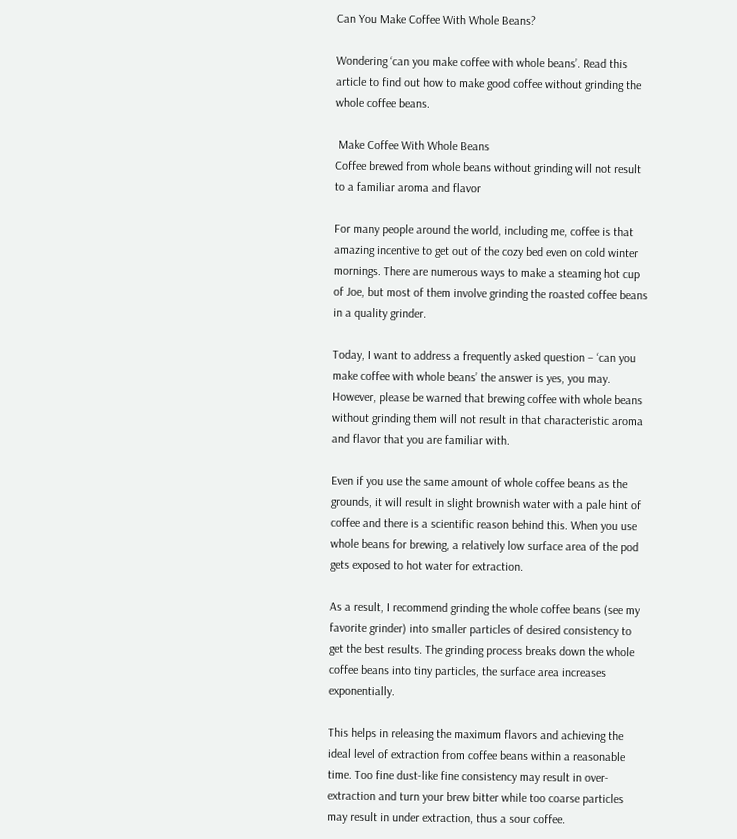Can You Make Coffee With Whole Beans?

Wondering ‘can you make coffee with whole beans’. Read this article to find out how to make good coffee without grinding the whole coffee beans.

 Make Coffee With Whole Beans
Coffee brewed from whole beans without grinding will not result to a familiar aroma and flavor

For many people around the world, including me, coffee is that amazing incentive to get out of the cozy bed even on cold winter mornings. There are numerous ways to make a steaming hot cup of Joe, but most of them involve grinding the roasted coffee beans in a quality grinder.

Today, I want to address a frequently asked question – ‘can you make coffee with whole beans’ the answer is yes, you may. However, please be warned that brewing coffee with whole beans without grinding them will not result in that characteristic aroma and flavor that you are familiar with.

Even if you use the same amount of whole coffee beans as the grounds, it will result in slight brownish water with a pale hint of coffee and there is a scientific reason behind this. When you use whole beans for brewing, a relatively low surface area of the pod gets exposed to hot water for extraction.

As a result, I recommend grinding the whole coffee beans (see my favorite grinder) into smaller particles of desired consistency to get the best results. The grinding process breaks down the whole coffee beans into tiny particles, the surface area increases exponentially.

This helps in releasing the maximum flavors and achieving the ideal level of extraction from coffee beans within a reasonable time. Too fine dust-like fine consistency may result in over-extraction and turn your brew bitter while too coarse particles may result in under extraction, thus a sour coffee.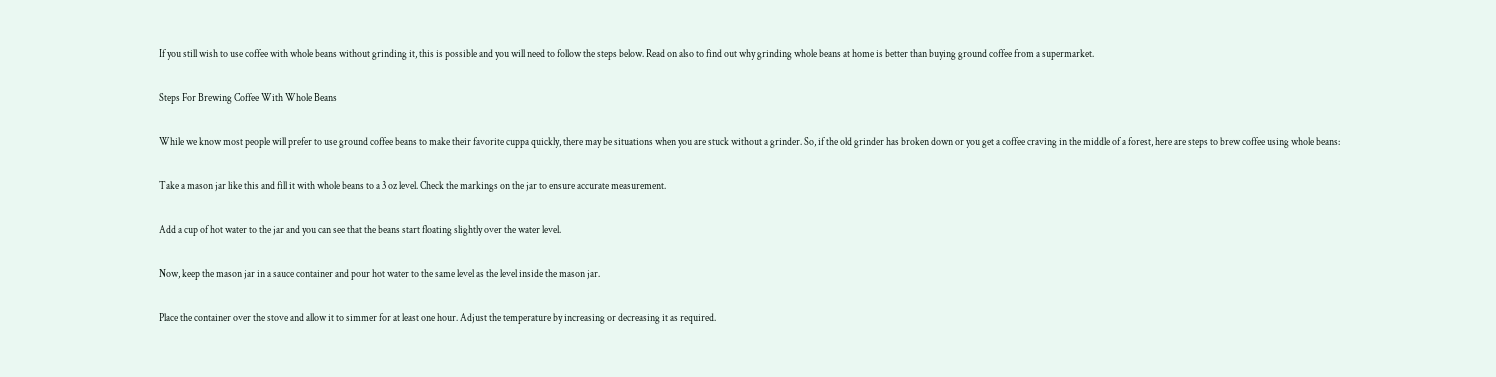If you still wish to use coffee with whole beans without grinding it, this is possible and you will need to follow the steps below. Read on also to find out why grinding whole beans at home is better than buying ground coffee from a supermarket.

Steps For Brewing Coffee With Whole Beans

While we know most people will prefer to use ground coffee beans to make their favorite cuppa quickly, there may be situations when you are stuck without a grinder. So, if the old grinder has broken down or you get a coffee craving in the middle of a forest, here are steps to brew coffee using whole beans:

Take a mason jar like this and fill it with whole beans to a 3 oz level. Check the markings on the jar to ensure accurate measurement.

Add a cup of hot water to the jar and you can see that the beans start floating slightly over the water level.

Now, keep the mason jar in a sauce container and pour hot water to the same level as the level inside the mason jar.

Place the container over the stove and allow it to simmer for at least one hour. Adjust the temperature by increasing or decreasing it as required.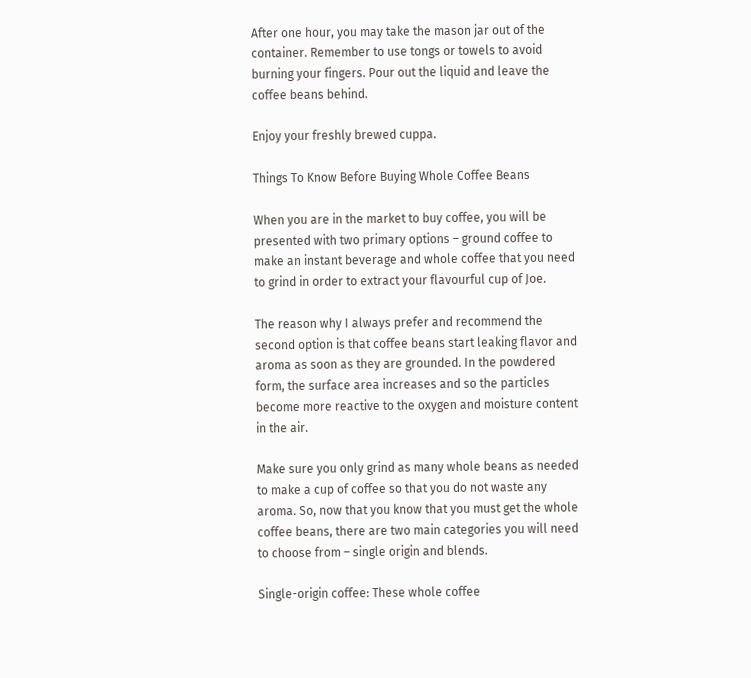After one hour, you may take the mason jar out of the container. Remember to use tongs or towels to avoid burning your fingers. Pour out the liquid and leave the coffee beans behind.

Enjoy your freshly brewed cuppa.

Things To Know Before Buying Whole Coffee Beans

When you are in the market to buy coffee, you will be presented with two primary options – ground coffee to make an instant beverage and whole coffee that you need to grind in order to extract your flavourful cup of Joe.

The reason why I always prefer and recommend the second option is that coffee beans start leaking flavor and aroma as soon as they are grounded. In the powdered form, the surface area increases and so the particles become more reactive to the oxygen and moisture content in the air.

Make sure you only grind as many whole beans as needed to make a cup of coffee so that you do not waste any aroma. So, now that you know that you must get the whole coffee beans, there are two main categories you will need to choose from – single origin and blends.

Single-origin coffee: These whole coffee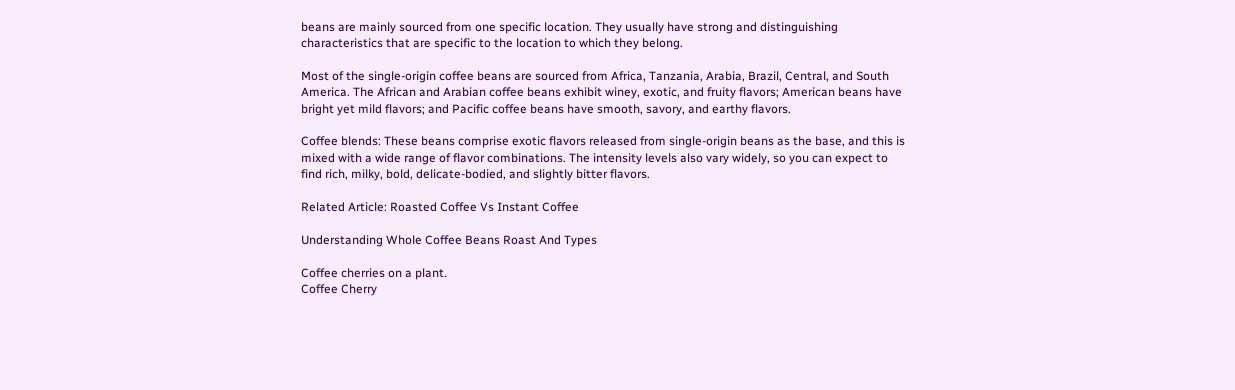beans are mainly sourced from one specific location. They usually have strong and distinguishing characteristics that are specific to the location to which they belong.

Most of the single-origin coffee beans are sourced from Africa, Tanzania, Arabia, Brazil, Central, and South America. The African and Arabian coffee beans exhibit winey, exotic, and fruity flavors; American beans have bright yet mild flavors; and Pacific coffee beans have smooth, savory, and earthy flavors.

Coffee blends: These beans comprise exotic flavors released from single-origin beans as the base, and this is mixed with a wide range of flavor combinations. The intensity levels also vary widely, so you can expect to find rich, milky, bold, delicate-bodied, and slightly bitter flavors.

Related Article: Roasted Coffee Vs Instant Coffee

Understanding Whole Coffee Beans Roast And Types

Coffee cherries on a plant.
Coffee Cherry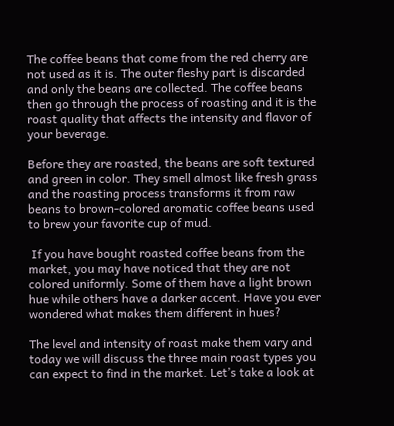The coffee beans that come from the red cherry are not used as it is. The outer fleshy part is discarded and only the beans are collected. The coffee beans then go through the process of roasting and it is the roast quality that affects the intensity and flavor of your beverage.

Before they are roasted, the beans are soft textured and green in color. They smell almost like fresh grass and the roasting process transforms it from raw beans to brown-colored aromatic coffee beans used to brew your favorite cup of mud.

 If you have bought roasted coffee beans from the market, you may have noticed that they are not colored uniformly. Some of them have a light brown hue while others have a darker accent. Have you ever wondered what makes them different in hues?

The level and intensity of roast make them vary and today we will discuss the three main roast types you can expect to find in the market. Let’s take a look at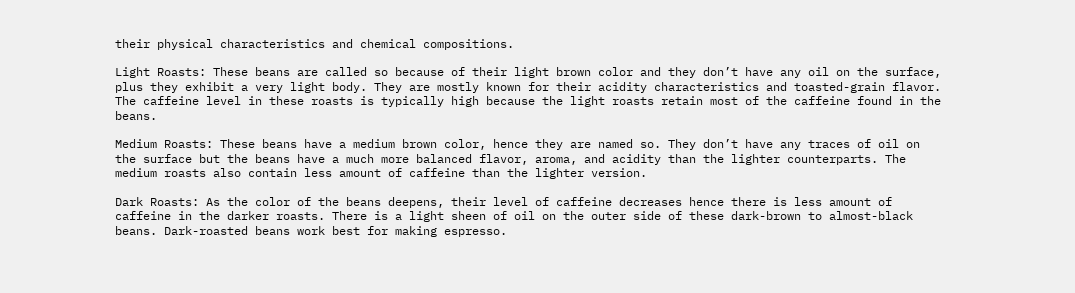their physical characteristics and chemical compositions.

Light Roasts: These beans are called so because of their light brown color and they don’t have any oil on the surface, plus they exhibit a very light body. They are mostly known for their acidity characteristics and toasted-grain flavor. The caffeine level in these roasts is typically high because the light roasts retain most of the caffeine found in the beans.

Medium Roasts: These beans have a medium brown color, hence they are named so. They don’t have any traces of oil on the surface but the beans have a much more balanced flavor, aroma, and acidity than the lighter counterparts. The medium roasts also contain less amount of caffeine than the lighter version.

Dark Roasts: As the color of the beans deepens, their level of caffeine decreases hence there is less amount of caffeine in the darker roasts. There is a light sheen of oil on the outer side of these dark-brown to almost-black beans. Dark-roasted beans work best for making espresso.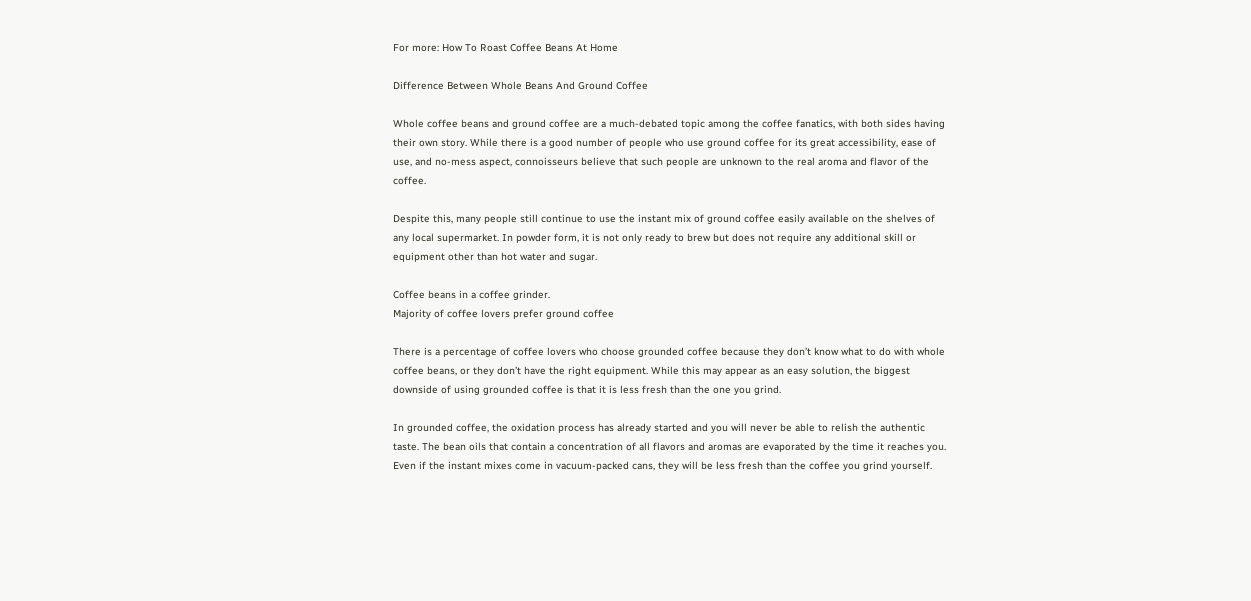For more: How To Roast Coffee Beans At Home

Difference Between Whole Beans And Ground Coffee

Whole coffee beans and ground coffee are a much-debated topic among the coffee fanatics, with both sides having their own story. While there is a good number of people who use ground coffee for its great accessibility, ease of use, and no-mess aspect, connoisseurs believe that such people are unknown to the real aroma and flavor of the coffee.

Despite this, many people still continue to use the instant mix of ground coffee easily available on the shelves of any local supermarket. In powder form, it is not only ready to brew but does not require any additional skill or equipment other than hot water and sugar.

Coffee beans in a coffee grinder.
Majority of coffee lovers prefer ground coffee

There is a percentage of coffee lovers who choose grounded coffee because they don’t know what to do with whole coffee beans, or they don’t have the right equipment. While this may appear as an easy solution, the biggest downside of using grounded coffee is that it is less fresh than the one you grind.

In grounded coffee, the oxidation process has already started and you will never be able to relish the authentic taste. The bean oils that contain a concentration of all flavors and aromas are evaporated by the time it reaches you. Even if the instant mixes come in vacuum-packed cans, they will be less fresh than the coffee you grind yourself.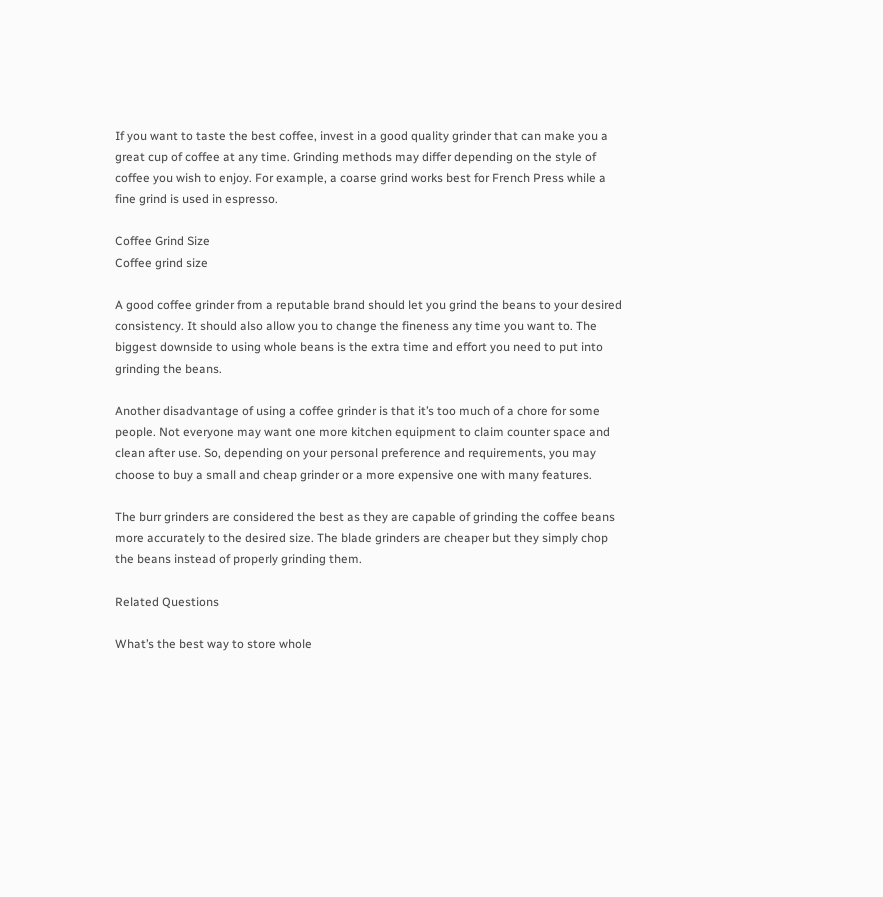If you want to taste the best coffee, invest in a good quality grinder that can make you a great cup of coffee at any time. Grinding methods may differ depending on the style of coffee you wish to enjoy. For example, a coarse grind works best for French Press while a fine grind is used in espresso.

Coffee Grind Size
Coffee grind size

A good coffee grinder from a reputable brand should let you grind the beans to your desired consistency. It should also allow you to change the fineness any time you want to. The biggest downside to using whole beans is the extra time and effort you need to put into grinding the beans.

Another disadvantage of using a coffee grinder is that it’s too much of a chore for some people. Not everyone may want one more kitchen equipment to claim counter space and clean after use. So, depending on your personal preference and requirements, you may choose to buy a small and cheap grinder or a more expensive one with many features.

The burr grinders are considered the best as they are capable of grinding the coffee beans more accurately to the desired size. The blade grinders are cheaper but they simply chop the beans instead of properly grinding them.

Related Questions

What’s the best way to store whole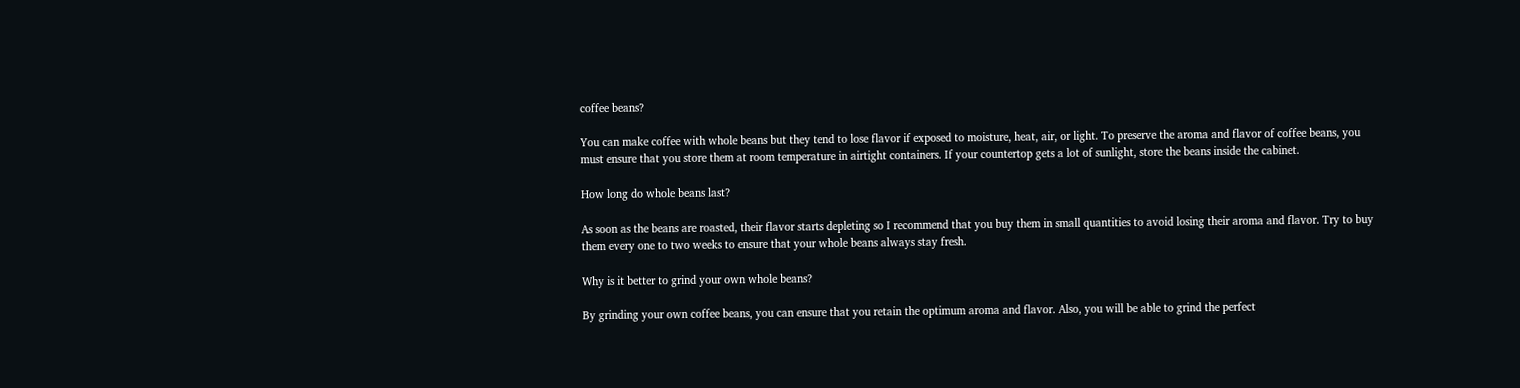coffee beans?

You can make coffee with whole beans but they tend to lose flavor if exposed to moisture, heat, air, or light. To preserve the aroma and flavor of coffee beans, you must ensure that you store them at room temperature in airtight containers. If your countertop gets a lot of sunlight, store the beans inside the cabinet.

How long do whole beans last?

As soon as the beans are roasted, their flavor starts depleting so I recommend that you buy them in small quantities to avoid losing their aroma and flavor. Try to buy them every one to two weeks to ensure that your whole beans always stay fresh.

Why is it better to grind your own whole beans?

By grinding your own coffee beans, you can ensure that you retain the optimum aroma and flavor. Also, you will be able to grind the perfect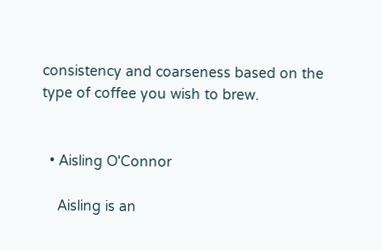consistency and coarseness based on the type of coffee you wish to brew.


  • Aisling O'Connor

    Aisling is an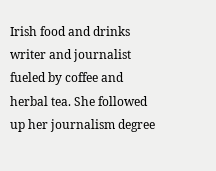Irish food and drinks writer and journalist fueled by coffee and herbal tea. She followed up her journalism degree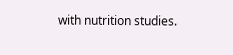with nutrition studies.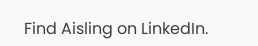Find Aisling on LinkedIn.